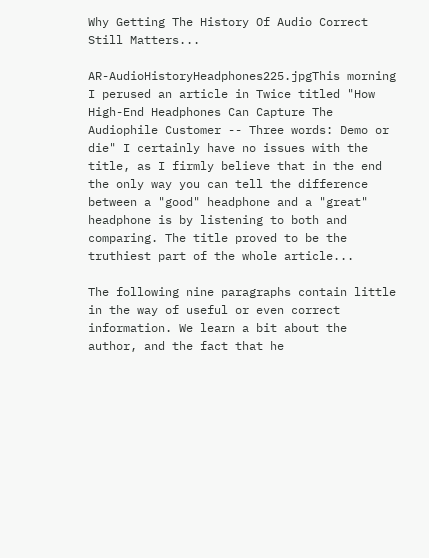Why Getting The History Of Audio Correct Still Matters...

AR-AudioHistoryHeadphones225.jpgThis morning I perused an article in Twice titled "How High-End Headphones Can Capture The Audiophile Customer -- Three words: Demo or die" I certainly have no issues with the title, as I firmly believe that in the end the only way you can tell the difference between a "good" headphone and a "great" headphone is by listening to both and comparing. The title proved to be the truthiest part of the whole article...

The following nine paragraphs contain little in the way of useful or even correct information. We learn a bit about the author, and the fact that he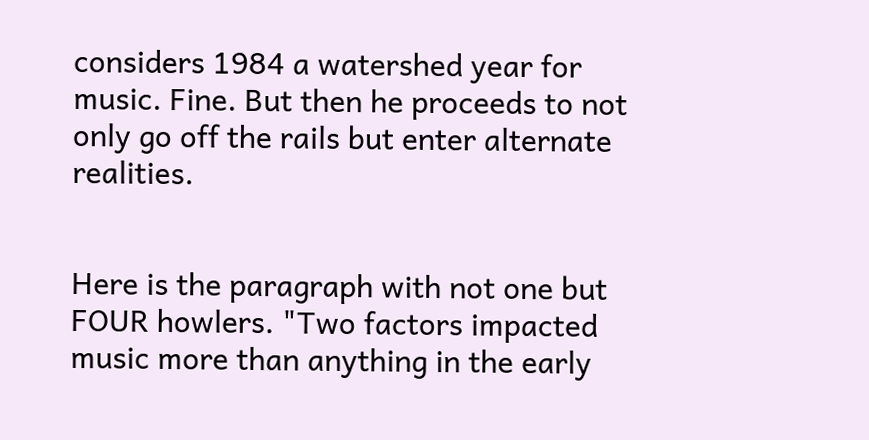considers 1984 a watershed year for music. Fine. But then he proceeds to not only go off the rails but enter alternate realities.


Here is the paragraph with not one but FOUR howlers. "Two factors impacted music more than anything in the early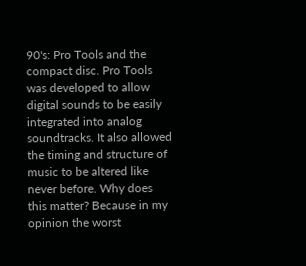90's: Pro Tools and the compact disc. Pro Tools was developed to allow digital sounds to be easily integrated into analog soundtracks. It also allowed the timing and structure of music to be altered like never before. Why does this matter? Because in my opinion the worst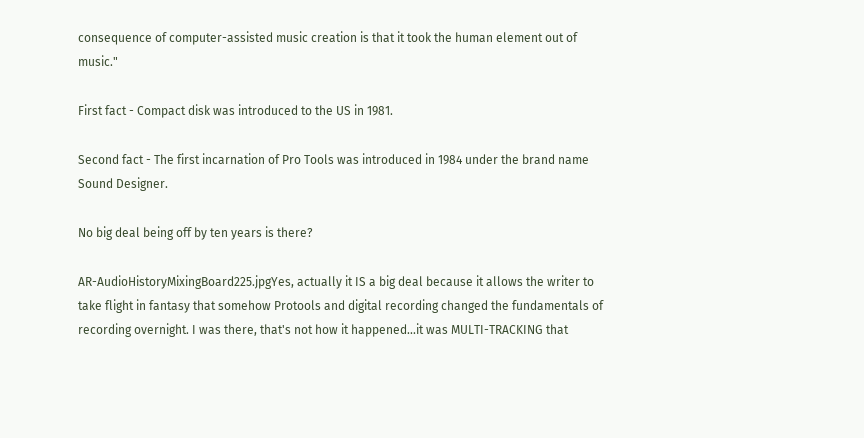consequence of computer-assisted music creation is that it took the human element out of music."

First fact - Compact disk was introduced to the US in 1981.

Second fact - The first incarnation of Pro Tools was introduced in 1984 under the brand name Sound Designer.

No big deal being off by ten years is there?

AR-AudioHistoryMixingBoard225.jpgYes, actually it IS a big deal because it allows the writer to take flight in fantasy that somehow Protools and digital recording changed the fundamentals of recording overnight. I was there, that's not how it happened...it was MULTI-TRACKING that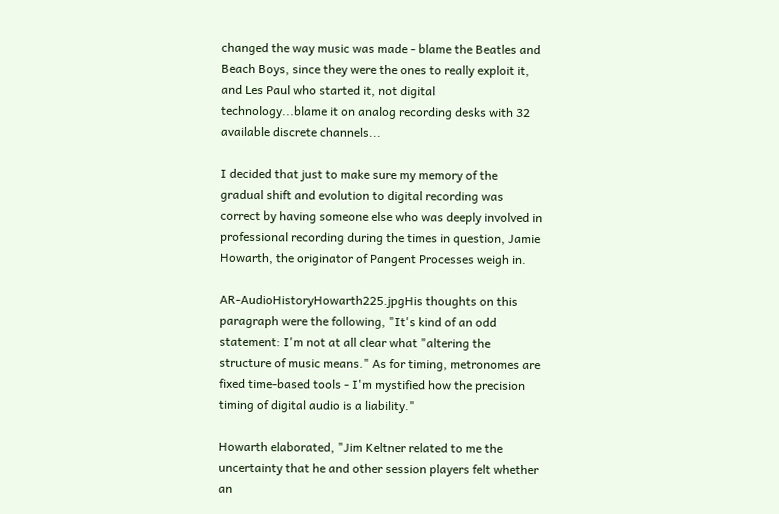changed the way music was made - blame the Beatles and Beach Boys, since they were the ones to really exploit it, and Les Paul who started it, not digital technology...blame it on analog recording desks with 32 available discrete channels...

I decided that just to make sure my memory of the gradual shift and evolution to digital recording was correct by having someone else who was deeply involved in professional recording during the times in question, Jamie Howarth, the originator of Pangent Processes weigh in.

AR-AudioHistoryHowarth225.jpgHis thoughts on this paragraph were the following, "It's kind of an odd statement: I'm not at all clear what "altering the structure of music means." As for timing, metronomes are fixed time-based tools - I'm mystified how the precision timing of digital audio is a liability."

Howarth elaborated, "Jim Keltner related to me the uncertainty that he and other session players felt whether an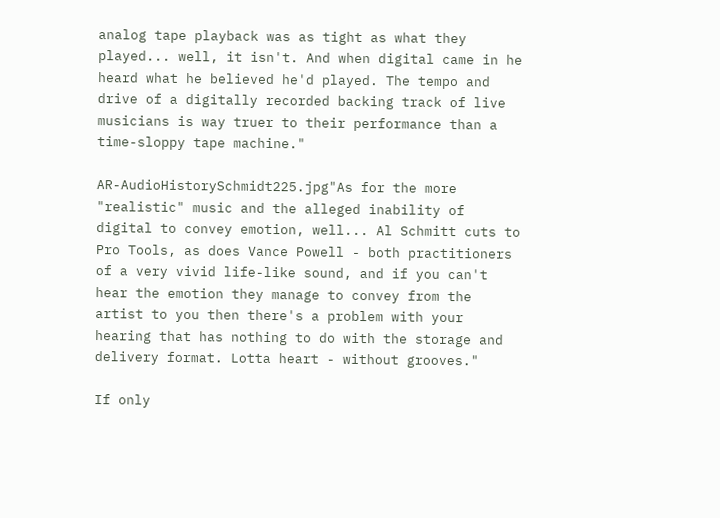analog tape playback was as tight as what they played... well, it isn't. And when digital came in he heard what he believed he'd played. The tempo and drive of a digitally recorded backing track of live musicians is way truer to their performance than a time-sloppy tape machine."

AR-AudioHistorySchmidt225.jpg"As for the more "realistic" music and the alleged inability of digital to convey emotion, well... Al Schmitt cuts to Pro Tools, as does Vance Powell - both practitioners of a very vivid life-like sound, and if you can't hear the emotion they manage to convey from the artist to you then there's a problem with your hearing that has nothing to do with the storage and delivery format. Lotta heart - without grooves."

If only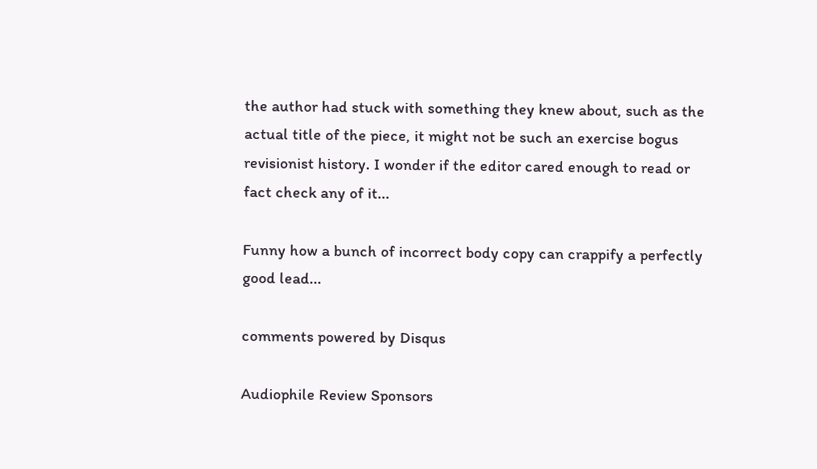the author had stuck with something they knew about, such as the actual title of the piece, it might not be such an exercise bogus revisionist history. I wonder if the editor cared enough to read or fact check any of it...

Funny how a bunch of incorrect body copy can crappify a perfectly good lead...

comments powered by Disqus

Audiophile Review Sponsors